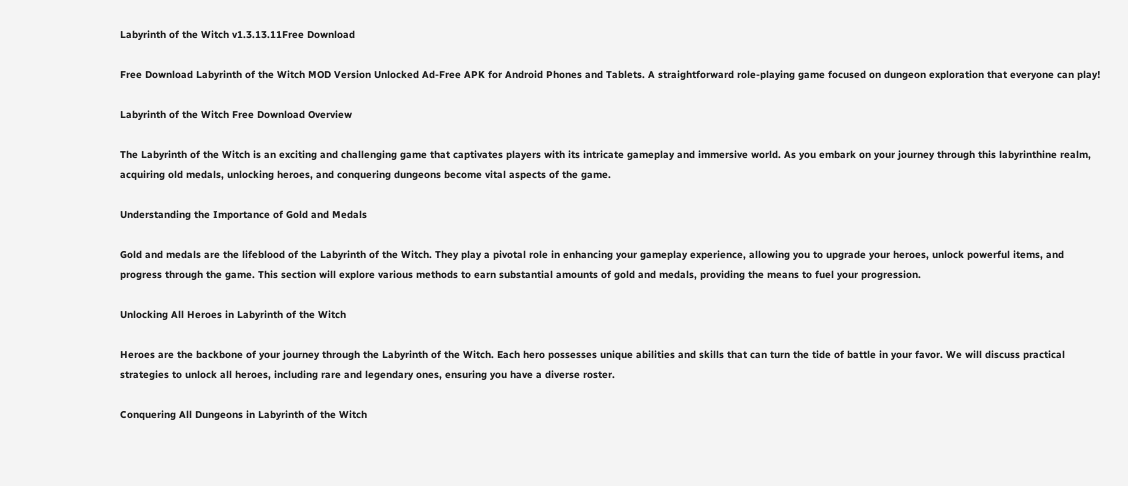Labyrinth of the Witch v1.3.13.11Free Download

Free Download Labyrinth of the Witch MOD Version Unlocked Ad-Free APK for Android Phones and Tablets. A straightforward role-playing game focused on dungeon exploration that everyone can play!

Labyrinth of the Witch Free Download Overview

The Labyrinth of the Witch is an exciting and challenging game that captivates players with its intricate gameplay and immersive world. As you embark on your journey through this labyrinthine realm, acquiring old medals, unlocking heroes, and conquering dungeons become vital aspects of the game.

Understanding the Importance of Gold and Medals

Gold and medals are the lifeblood of the Labyrinth of the Witch. They play a pivotal role in enhancing your gameplay experience, allowing you to upgrade your heroes, unlock powerful items, and progress through the game. This section will explore various methods to earn substantial amounts of gold and medals, providing the means to fuel your progression.

Unlocking All Heroes in Labyrinth of the Witch

Heroes are the backbone of your journey through the Labyrinth of the Witch. Each hero possesses unique abilities and skills that can turn the tide of battle in your favor. We will discuss practical strategies to unlock all heroes, including rare and legendary ones, ensuring you have a diverse roster.

Conquering All Dungeons in Labyrinth of the Witch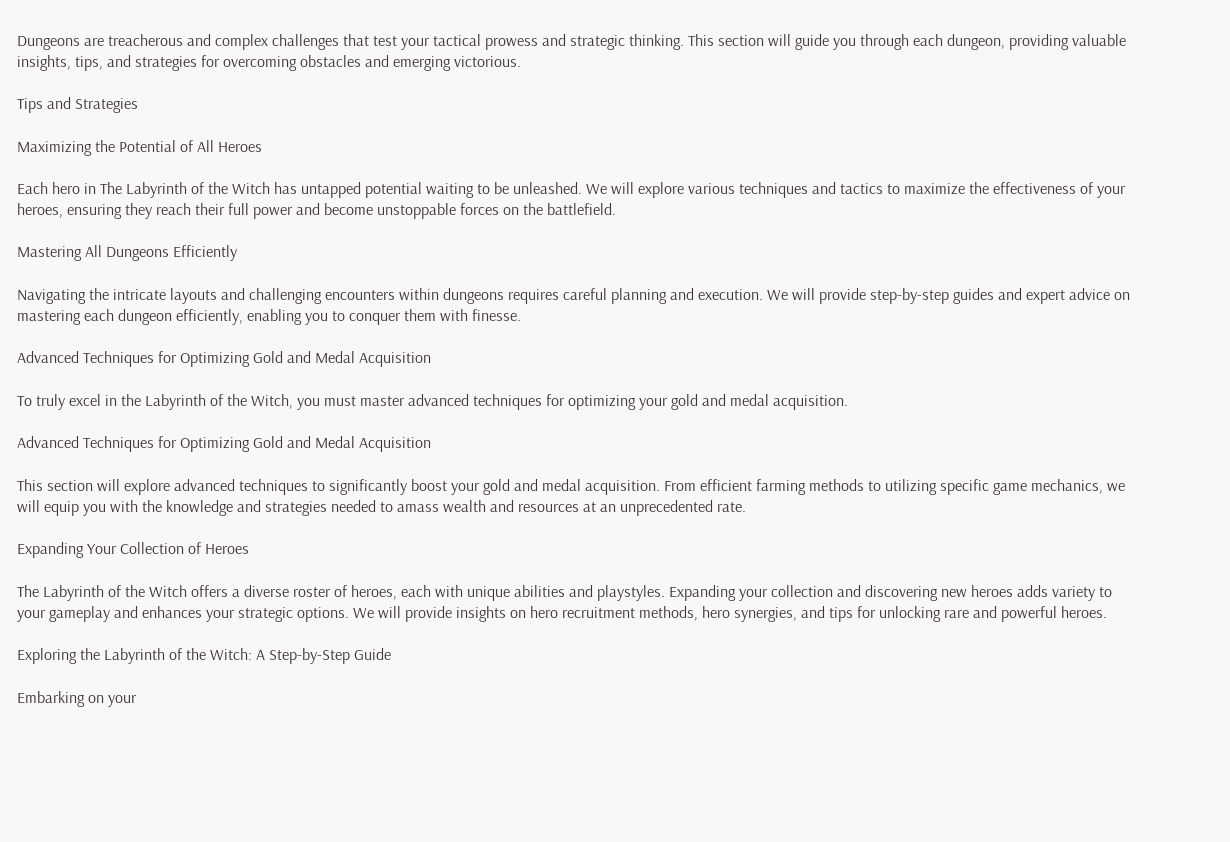Dungeons are treacherous and complex challenges that test your tactical prowess and strategic thinking. This section will guide you through each dungeon, providing valuable insights, tips, and strategies for overcoming obstacles and emerging victorious.

Tips and Strategies

Maximizing the Potential of All Heroes

Each hero in The Labyrinth of the Witch has untapped potential waiting to be unleashed. We will explore various techniques and tactics to maximize the effectiveness of your heroes, ensuring they reach their full power and become unstoppable forces on the battlefield.

Mastering All Dungeons Efficiently

Navigating the intricate layouts and challenging encounters within dungeons requires careful planning and execution. We will provide step-by-step guides and expert advice on mastering each dungeon efficiently, enabling you to conquer them with finesse.

Advanced Techniques for Optimizing Gold and Medal Acquisition

To truly excel in the Labyrinth of the Witch, you must master advanced techniques for optimizing your gold and medal acquisition.

Advanced Techniques for Optimizing Gold and Medal Acquisition

This section will explore advanced techniques to significantly boost your gold and medal acquisition. From efficient farming methods to utilizing specific game mechanics, we will equip you with the knowledge and strategies needed to amass wealth and resources at an unprecedented rate.

Expanding Your Collection of Heroes

The Labyrinth of the Witch offers a diverse roster of heroes, each with unique abilities and playstyles. Expanding your collection and discovering new heroes adds variety to your gameplay and enhances your strategic options. We will provide insights on hero recruitment methods, hero synergies, and tips for unlocking rare and powerful heroes.

Exploring the Labyrinth of the Witch: A Step-by-Step Guide

Embarking on your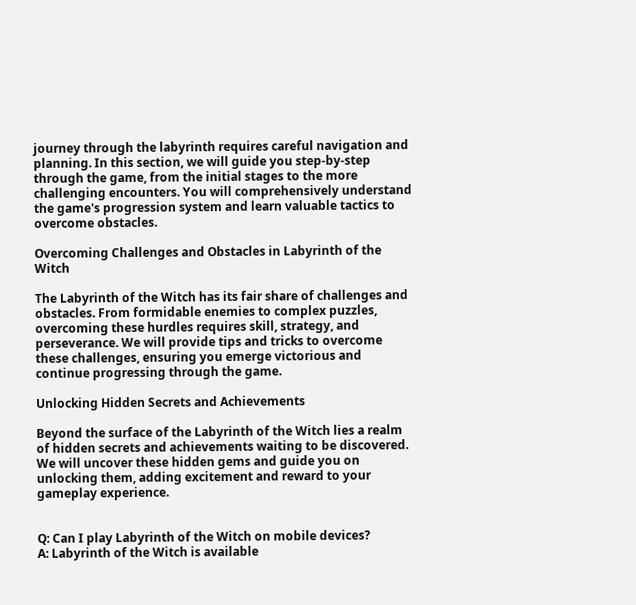journey through the labyrinth requires careful navigation and planning. In this section, we will guide you step-by-step through the game, from the initial stages to the more challenging encounters. You will comprehensively understand the game's progression system and learn valuable tactics to overcome obstacles.

Overcoming Challenges and Obstacles in Labyrinth of the Witch

The Labyrinth of the Witch has its fair share of challenges and obstacles. From formidable enemies to complex puzzles, overcoming these hurdles requires skill, strategy, and perseverance. We will provide tips and tricks to overcome these challenges, ensuring you emerge victorious and continue progressing through the game.

Unlocking Hidden Secrets and Achievements

Beyond the surface of the Labyrinth of the Witch lies a realm of hidden secrets and achievements waiting to be discovered. We will uncover these hidden gems and guide you on unlocking them, adding excitement and reward to your gameplay experience.


Q: Can I play Labyrinth of the Witch on mobile devices?
A: Labyrinth of the Witch is available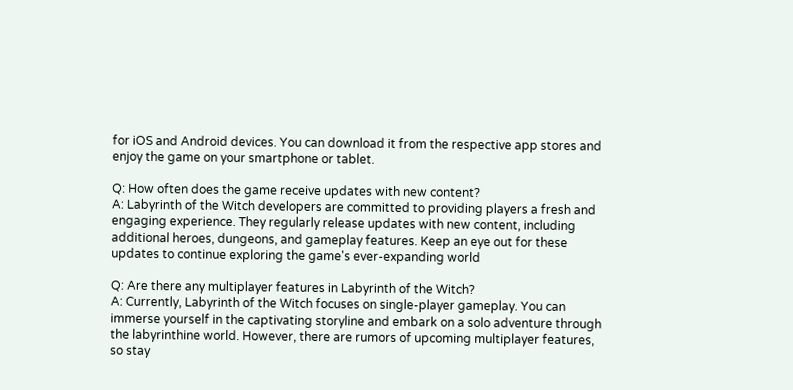for iOS and Android devices. You can download it from the respective app stores and enjoy the game on your smartphone or tablet.

Q: How often does the game receive updates with new content?
A: Labyrinth of the Witch developers are committed to providing players a fresh and engaging experience. They regularly release updates with new content, including additional heroes, dungeons, and gameplay features. Keep an eye out for these updates to continue exploring the game's ever-expanding world

Q: Are there any multiplayer features in Labyrinth of the Witch?
A: Currently, Labyrinth of the Witch focuses on single-player gameplay. You can immerse yourself in the captivating storyline and embark on a solo adventure through the labyrinthine world. However, there are rumors of upcoming multiplayer features, so stay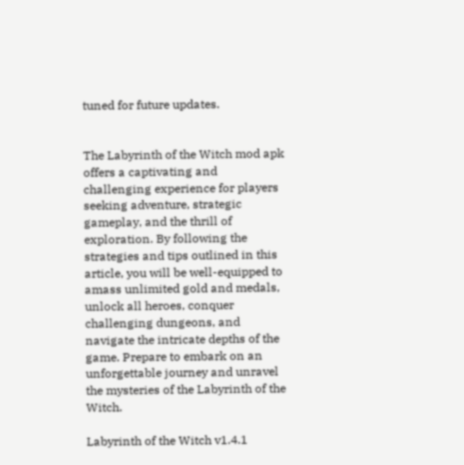tuned for future updates.


The Labyrinth of the Witch mod apk offers a captivating and challenging experience for players seeking adventure, strategic gameplay, and the thrill of exploration. By following the strategies and tips outlined in this article, you will be well-equipped to amass unlimited gold and medals, unlock all heroes, conquer challenging dungeons, and navigate the intricate depths of the game. Prepare to embark on an unforgettable journey and unravel the mysteries of the Labyrinth of the Witch.

Labyrinth of the Witch v1.4.1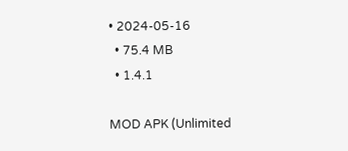• 2024-05-16
  • 75.4 MB
  • 1.4.1

MOD APK (Unlimited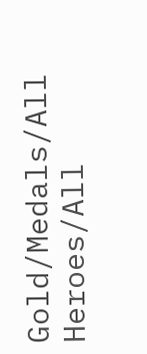Gold/Medals/All Heroes/All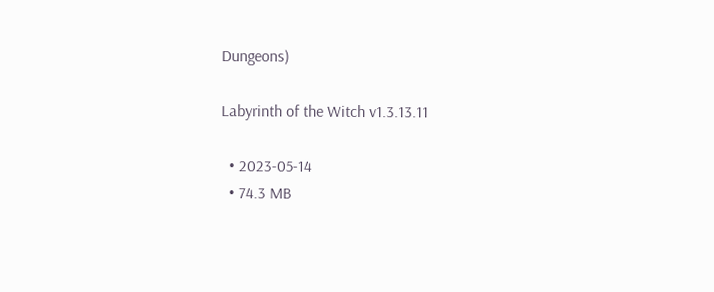Dungeons)

Labyrinth of the Witch v1.3.13.11

  • 2023-05-14
  • 74.3 MB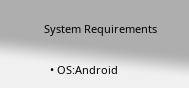System Requirements

  • OS:Android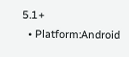5.1+
  • Platform:Android